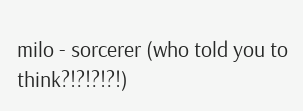milo - sorcerer (who told you to think?!?!?!?!)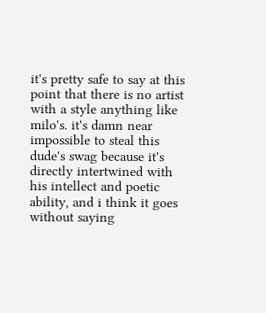it's pretty safe to say at this point that there is no artist with a style anything like milo's. it's damn near impossible to steal this dude's swag because it's directly intertwined with his intellect and poetic ability, and i think it goes without saying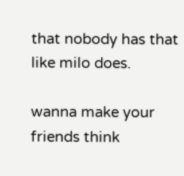that nobody has that like milo does.

wanna make your friends think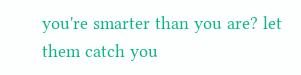you're smarter than you are? let them catch you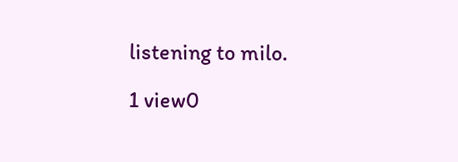listening to milo.

1 view0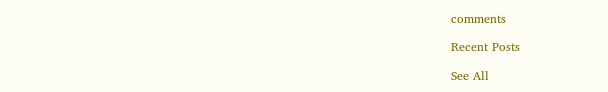comments

Recent Posts

See All